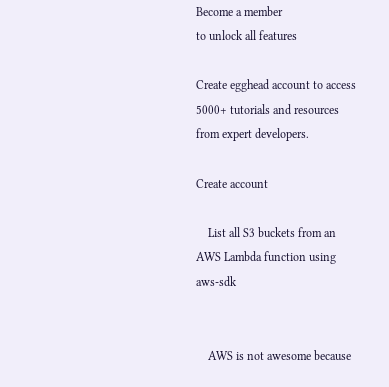Become a member
to unlock all features

Create egghead account to access 5000+ tutorials and resources from expert developers.

Create account

    List all S3 buckets from an AWS Lambda function using aws-sdk


    AWS is not awesome because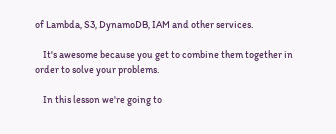of Lambda, S3, DynamoDB, IAM and other services.

    It's awesome because you get to combine them together in order to solve your problems.

    In this lesson we're going to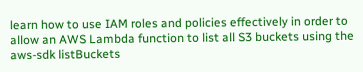learn how to use IAM roles and policies effectively in order to allow an AWS Lambda function to list all S3 buckets using the aws-sdk listBuckets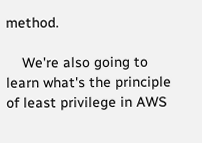method.

    We're also going to learn what's the principle of least privilege in AWS